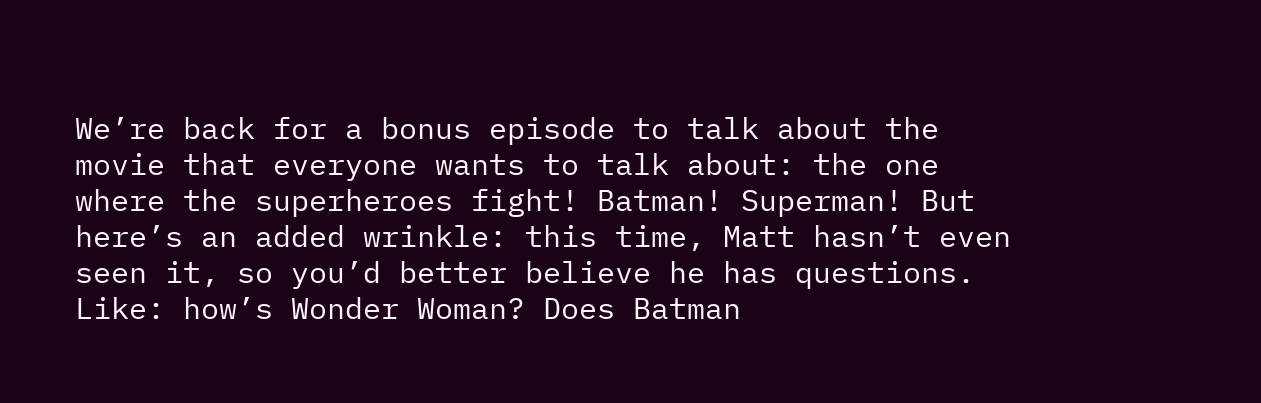We’re back for a bonus episode to talk about the movie that everyone wants to talk about: the one where the superheroes fight! Batman! Superman! But here’s an added wrinkle: this time, Matt hasn’t even seen it, so you’d better believe he has questions. Like: how’s Wonder Woman? Does Batman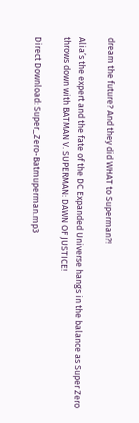dream the future? And they did WHAT to Superman?!

Alia’s the expert and the fate of the DC Expanded Universe hangs in the balance as Super Zero throws down with BATMAN V. SUPERMAN: DAWN OF JUSTICE!

Direct Download: Super_Zero-Batmuperman.mp3